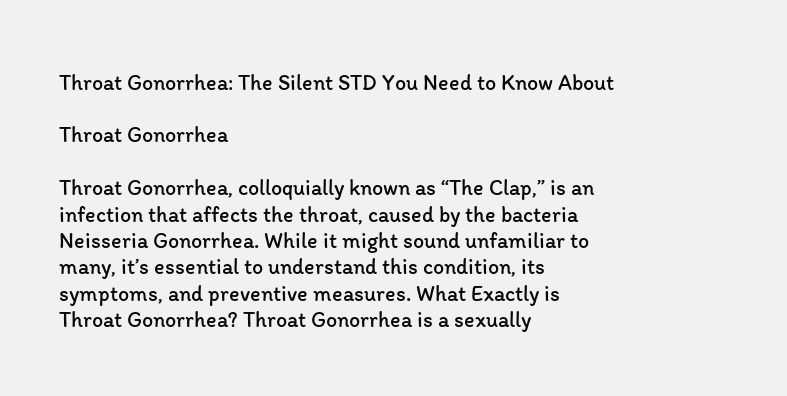Throat Gonorrhea: The Silent STD You Need to Know About

Throat Gonorrhea

Throat Gonorrhea, colloquially known as “The Clap,” is an infection that affects the throat, caused by the bacteria Neisseria Gonorrhea. While it might sound unfamiliar to many, it’s essential to understand this condition, its symptoms, and preventive measures. What Exactly is Throat Gonorrhea? Throat Gonorrhea is a sexually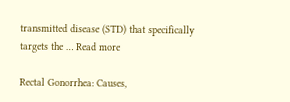transmitted disease (STD) that specifically targets the … Read more

Rectal Gonorrhea: Causes,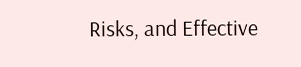Risks, and Effective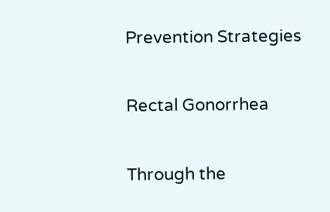Prevention Strategies

Rectal Gonorrhea

Through the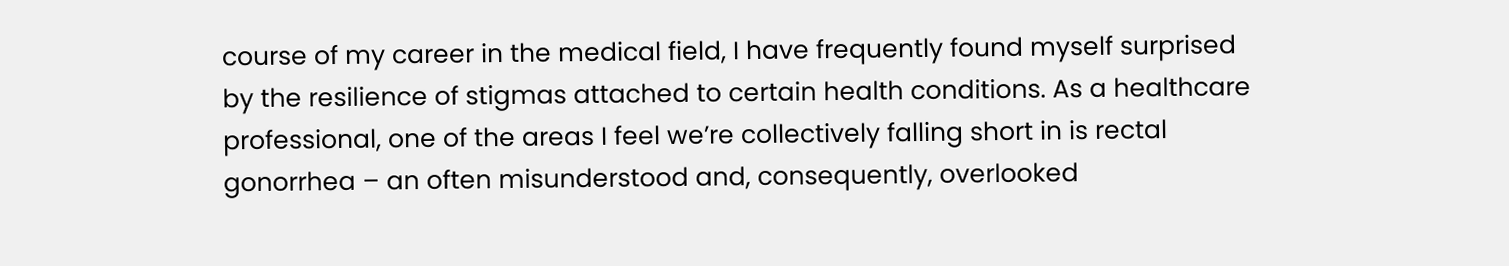course of my career in the medical field, I have frequently found myself surprised by the resilience of stigmas attached to certain health conditions. As a healthcare professional, one of the areas I feel we’re collectively falling short in is rectal gonorrhea – an often misunderstood and, consequently, overlooked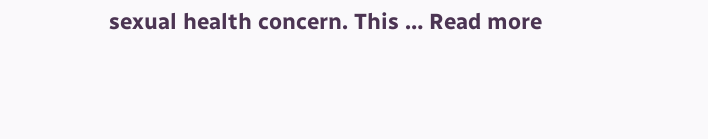sexual health concern. This … Read more